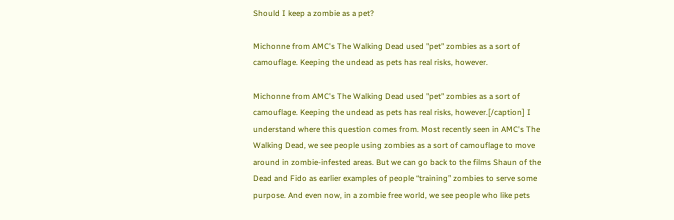Should I keep a zombie as a pet?

Michonne from AMC's The Walking Dead used "pet" zombies as a sort of camouflage. Keeping the undead as pets has real risks, however.

Michonne from AMC's The Walking Dead used "pet" zombies as a sort of camouflage. Keeping the undead as pets has real risks, however.[/caption] I understand where this question comes from. Most recently seen in AMC's The Walking Dead, we see people using zombies as a sort of camouflage to move around in zombie-infested areas. But we can go back to the films Shaun of the Dead and Fido as earlier examples of people “training” zombies to serve some purpose. And even now, in a zombie free world, we see people who like pets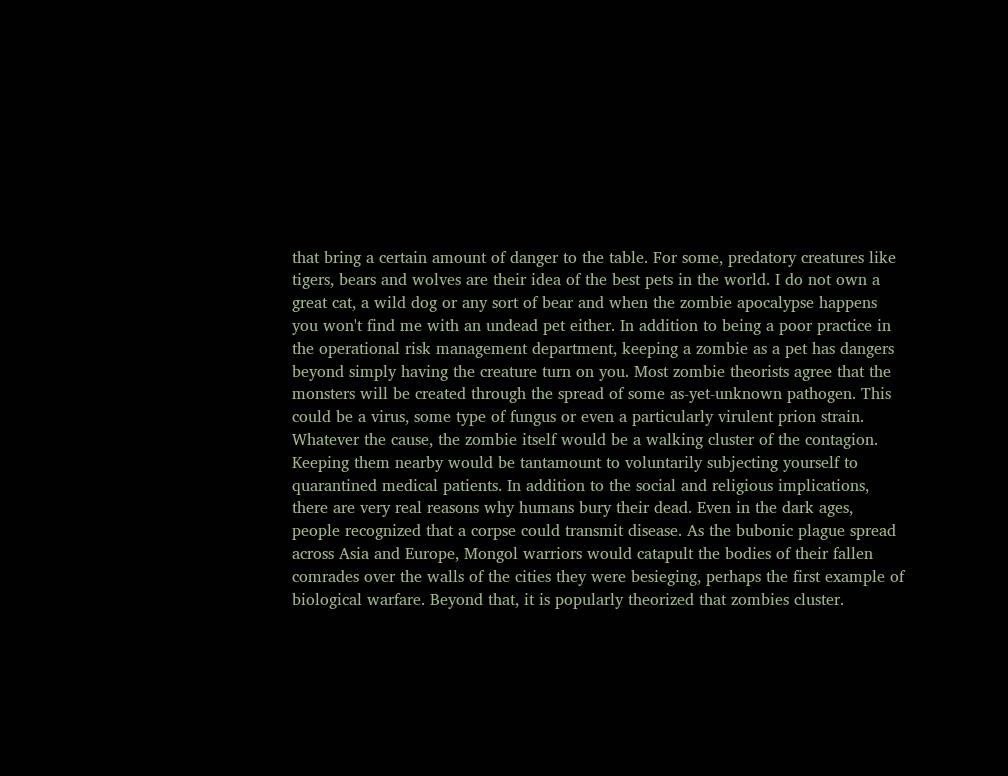that bring a certain amount of danger to the table. For some, predatory creatures like tigers, bears and wolves are their idea of the best pets in the world. I do not own a great cat, a wild dog or any sort of bear and when the zombie apocalypse happens you won't find me with an undead pet either. In addition to being a poor practice in the operational risk management department, keeping a zombie as a pet has dangers beyond simply having the creature turn on you. Most zombie theorists agree that the monsters will be created through the spread of some as-yet-unknown pathogen. This could be a virus, some type of fungus or even a particularly virulent prion strain. Whatever the cause, the zombie itself would be a walking cluster of the contagion. Keeping them nearby would be tantamount to voluntarily subjecting yourself to quarantined medical patients. In addition to the social and religious implications, there are very real reasons why humans bury their dead. Even in the dark ages, people recognized that a corpse could transmit disease. As the bubonic plague spread across Asia and Europe, Mongol warriors would catapult the bodies of their fallen comrades over the walls of the cities they were besieging, perhaps the first example of biological warfare. Beyond that, it is popularly theorized that zombies cluster.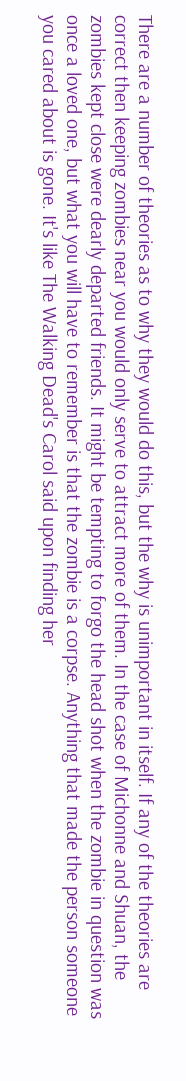There are a number of theories as to why they would do this, but the why is unimportant in itself. If any of the theories are correct then keeping zombies near you would only serve to attract more of them. In the case of Michonne and Shuan, the zombies kept close were dearly departed friends. It might be tempting to forgo the head shot when the zombie in question was once a loved one, but what you will have to remember is that the zombie is a corpse. Anything that made the person someone you cared about is gone. It's like The Walking Dead's Carol said upon finding her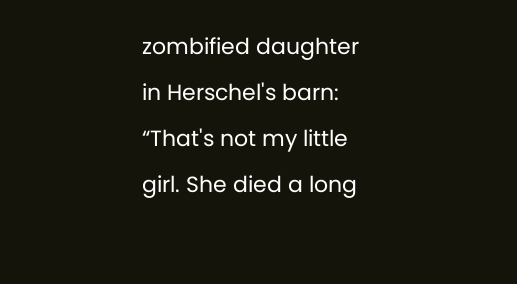zombified daughter in Herschel's barn: “That's not my little girl. She died a long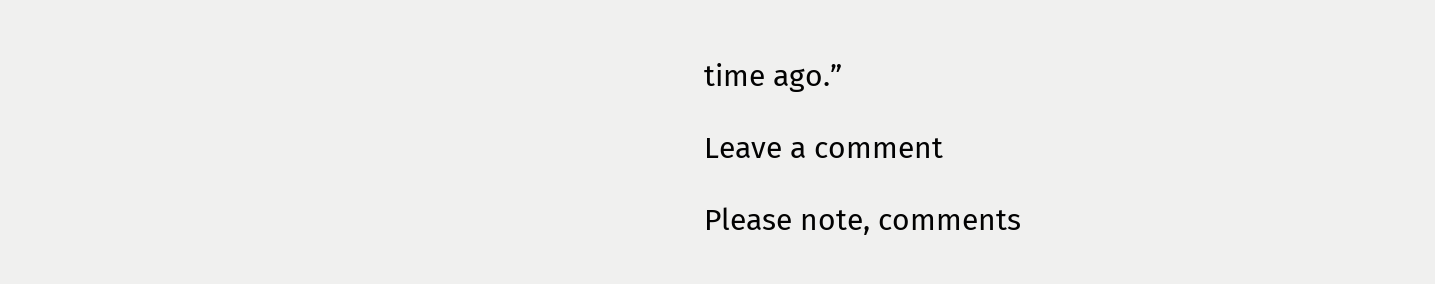time ago.”

Leave a comment

Please note, comments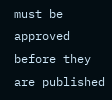must be approved before they are published